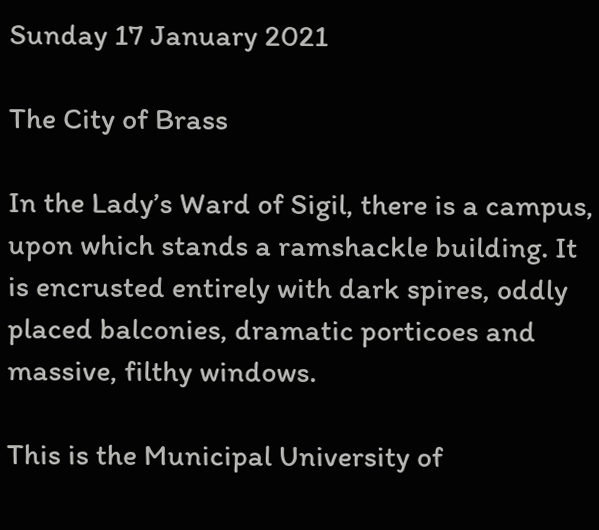Sunday 17 January 2021

The City of Brass

In the Lady’s Ward of Sigil, there is a campus, upon which stands a ramshackle building. It is encrusted entirely with dark spires, oddly placed balconies, dramatic porticoes and massive, filthy windows.

This is the Municipal University of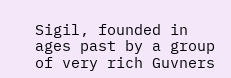Sigil, founded in ages past by a group of very rich Guvners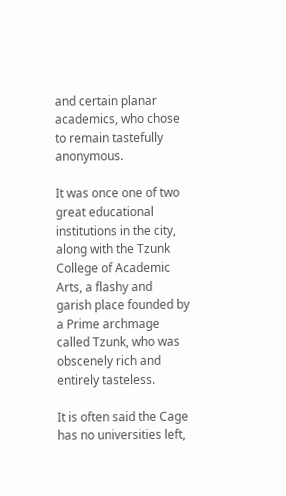and certain planar academics, who chose to remain tastefully anonymous.

It was once one of two great educational institutions in the city, along with the Tzunk College of Academic Arts, a flashy and garish place founded by a Prime archmage called Tzunk, who was obscenely rich and entirely tasteless.

It is often said the Cage has no universities left,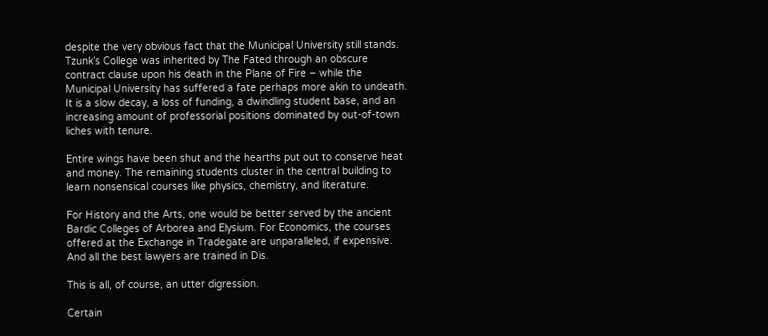despite the very obvious fact that the Municipal University still stands. Tzunk’s College was inherited by The Fated through an obscure contract clause upon his death in the Plane of Fire – while the Municipal University has suffered a fate perhaps more akin to undeath. It is a slow decay, a loss of funding, a dwindling student base, and an increasing amount of professorial positions dominated by out-of-town liches with tenure.

Entire wings have been shut and the hearths put out to conserve heat and money. The remaining students cluster in the central building to learn nonsensical courses like physics, chemistry, and literature.

For History and the Arts, one would be better served by the ancient Bardic Colleges of Arborea and Elysium. For Economics, the courses offered at the Exchange in Tradegate are unparalleled, if expensive. And all the best lawyers are trained in Dis.

This is all, of course, an utter digression.

Certain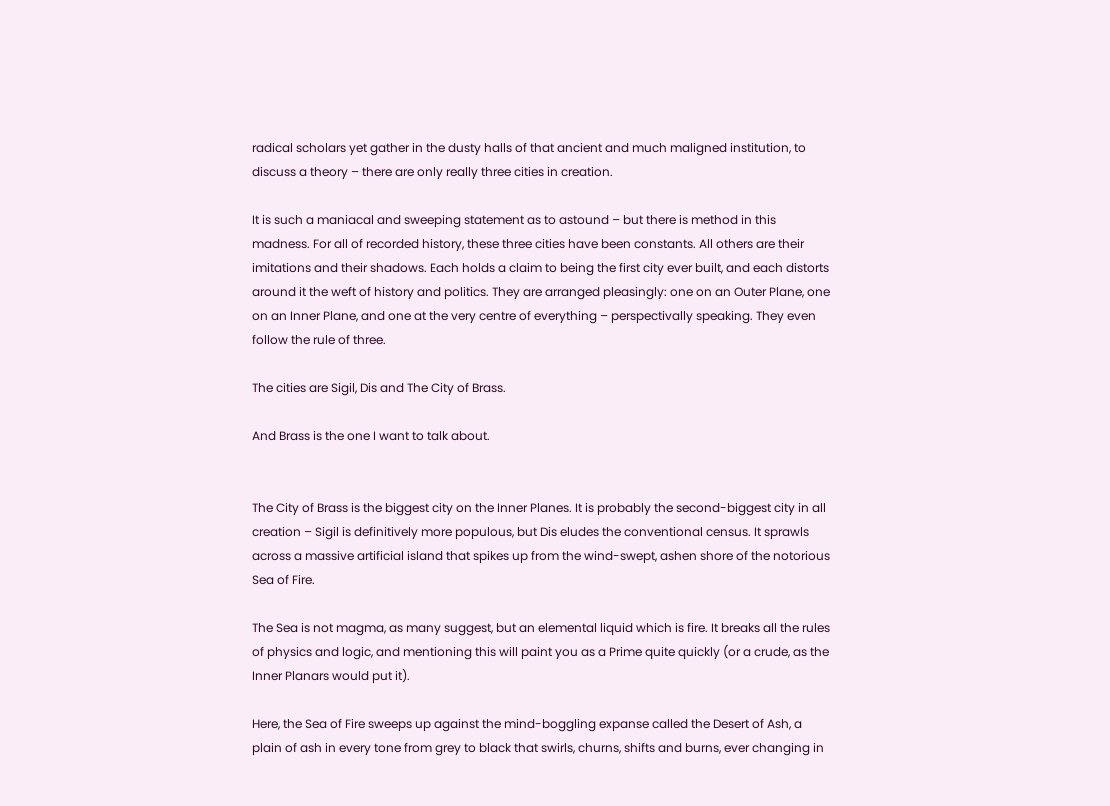radical scholars yet gather in the dusty halls of that ancient and much maligned institution, to discuss a theory – there are only really three cities in creation.

It is such a maniacal and sweeping statement as to astound – but there is method in this madness. For all of recorded history, these three cities have been constants. All others are their imitations and their shadows. Each holds a claim to being the first city ever built, and each distorts around it the weft of history and politics. They are arranged pleasingly: one on an Outer Plane, one on an Inner Plane, and one at the very centre of everything – perspectivally speaking. They even follow the rule of three.

The cities are Sigil, Dis and The City of Brass.

And Brass is the one I want to talk about.


The City of Brass is the biggest city on the Inner Planes. It is probably the second-biggest city in all creation – Sigil is definitively more populous, but Dis eludes the conventional census. It sprawls across a massive artificial island that spikes up from the wind-swept, ashen shore of the notorious Sea of Fire.

The Sea is not magma, as many suggest, but an elemental liquid which is fire. It breaks all the rules of physics and logic, and mentioning this will paint you as a Prime quite quickly (or a crude, as the Inner Planars would put it).

Here, the Sea of Fire sweeps up against the mind-boggling expanse called the Desert of Ash, a plain of ash in every tone from grey to black that swirls, churns, shifts and burns, ever changing in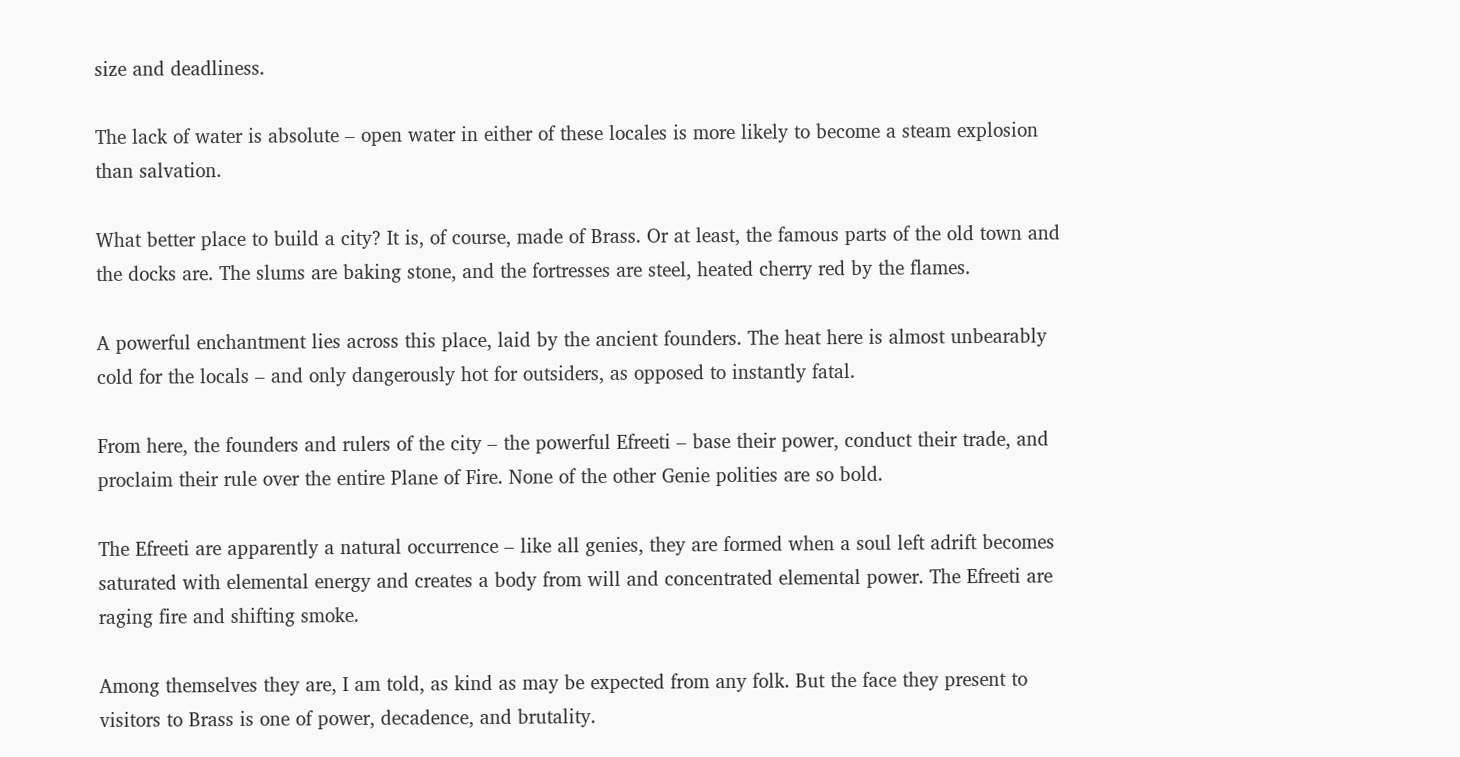size and deadliness.

The lack of water is absolute – open water in either of these locales is more likely to become a steam explosion than salvation.

What better place to build a city? It is, of course, made of Brass. Or at least, the famous parts of the old town and the docks are. The slums are baking stone, and the fortresses are steel, heated cherry red by the flames.

A powerful enchantment lies across this place, laid by the ancient founders. The heat here is almost unbearably cold for the locals – and only dangerously hot for outsiders, as opposed to instantly fatal.

From here, the founders and rulers of the city – the powerful Efreeti – base their power, conduct their trade, and proclaim their rule over the entire Plane of Fire. None of the other Genie polities are so bold.

The Efreeti are apparently a natural occurrence – like all genies, they are formed when a soul left adrift becomes saturated with elemental energy and creates a body from will and concentrated elemental power. The Efreeti are raging fire and shifting smoke.

Among themselves they are, I am told, as kind as may be expected from any folk. But the face they present to visitors to Brass is one of power, decadence, and brutality.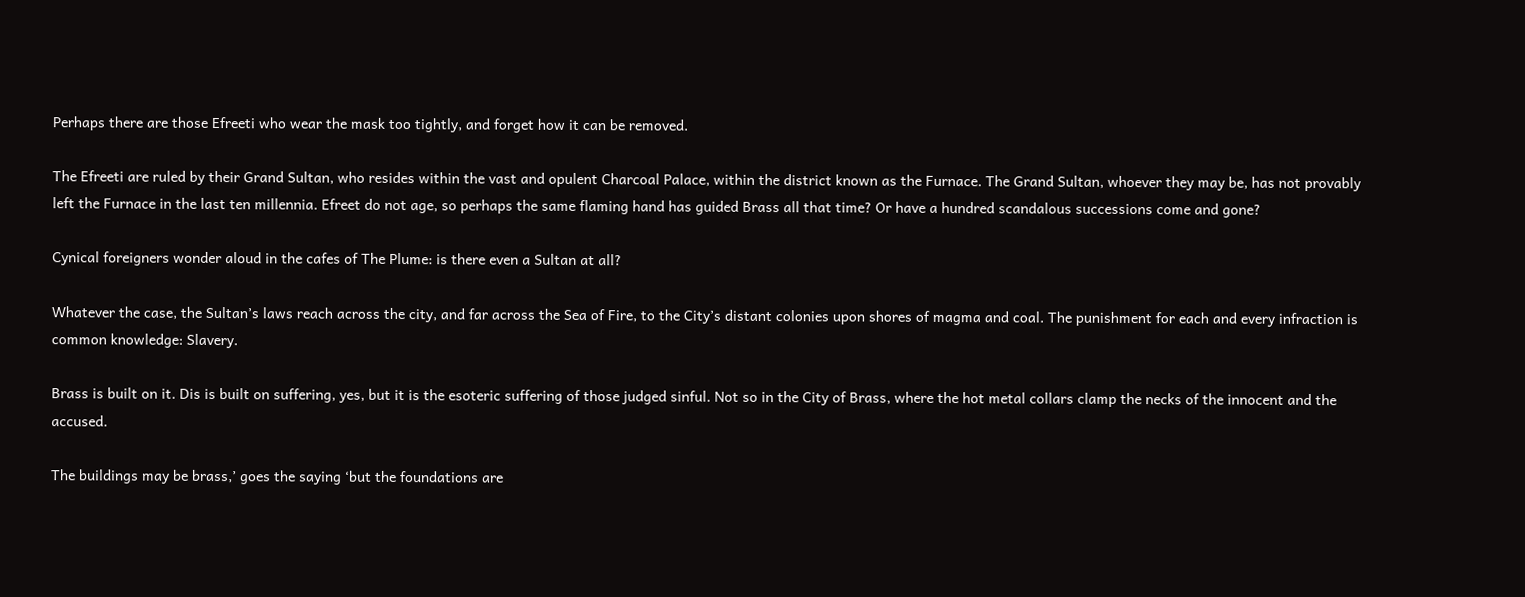Perhaps there are those Efreeti who wear the mask too tightly, and forget how it can be removed.

The Efreeti are ruled by their Grand Sultan, who resides within the vast and opulent Charcoal Palace, within the district known as the Furnace. The Grand Sultan, whoever they may be, has not provably left the Furnace in the last ten millennia. Efreet do not age, so perhaps the same flaming hand has guided Brass all that time? Or have a hundred scandalous successions come and gone?

Cynical foreigners wonder aloud in the cafes of The Plume: is there even a Sultan at all?

Whatever the case, the Sultan’s laws reach across the city, and far across the Sea of Fire, to the City’s distant colonies upon shores of magma and coal. The punishment for each and every infraction is common knowledge: Slavery.

Brass is built on it. Dis is built on suffering, yes, but it is the esoteric suffering of those judged sinful. Not so in the City of Brass, where the hot metal collars clamp the necks of the innocent and the accused.

The buildings may be brass,’ goes the saying ‘but the foundations are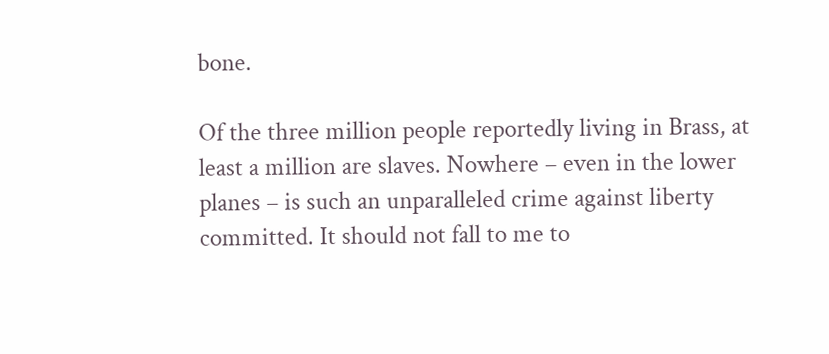bone.

Of the three million people reportedly living in Brass, at least a million are slaves. Nowhere – even in the lower planes – is such an unparalleled crime against liberty committed. It should not fall to me to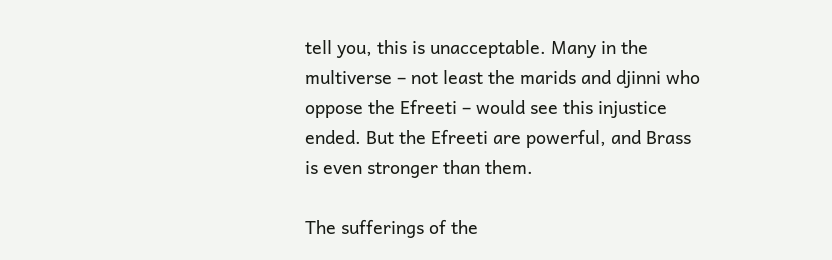tell you, this is unacceptable. Many in the multiverse – not least the marids and djinni who oppose the Efreeti – would see this injustice ended. But the Efreeti are powerful, and Brass is even stronger than them.

The sufferings of the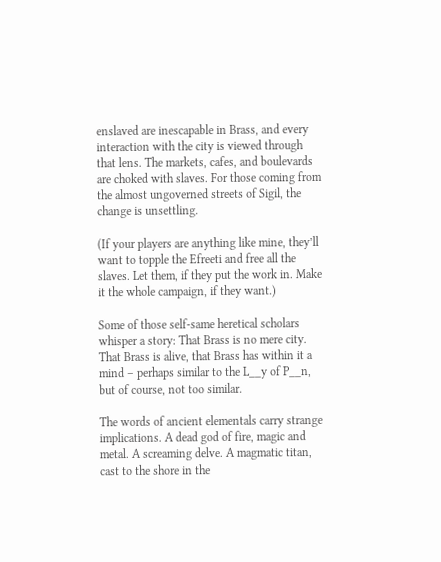enslaved are inescapable in Brass, and every interaction with the city is viewed through that lens. The markets, cafes, and boulevards are choked with slaves. For those coming from the almost ungoverned streets of Sigil, the change is unsettling.

(If your players are anything like mine, they’ll want to topple the Efreeti and free all the slaves. Let them, if they put the work in. Make it the whole campaign, if they want.)

Some of those self-same heretical scholars whisper a story: That Brass is no mere city. That Brass is alive, that Brass has within it a mind – perhaps similar to the L__y of P__n, but of course, not too similar.

The words of ancient elementals carry strange implications. A dead god of fire, magic and metal. A screaming delve. A magmatic titan, cast to the shore in the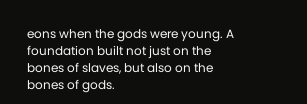eons when the gods were young. A foundation built not just on the bones of slaves, but also on the bones of gods.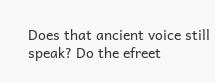Does that ancient voice still speak? Do the efreet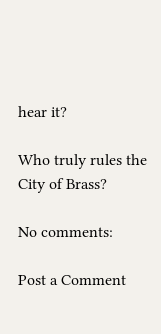hear it?

Who truly rules the City of Brass?

No comments:

Post a Comment